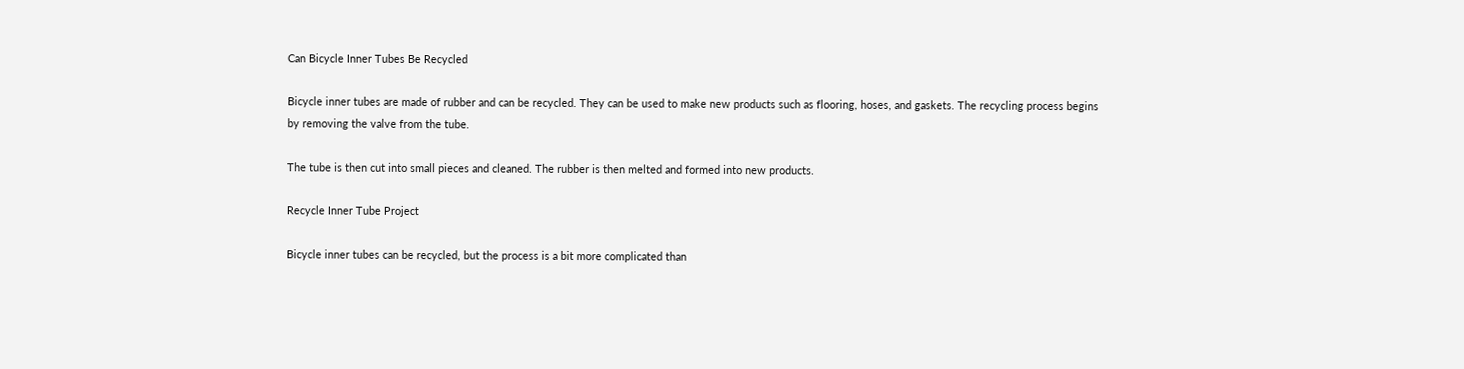Can Bicycle Inner Tubes Be Recycled

Bicycle inner tubes are made of rubber and can be recycled. They can be used to make new products such as flooring, hoses, and gaskets. The recycling process begins by removing the valve from the tube.

The tube is then cut into small pieces and cleaned. The rubber is then melted and formed into new products.

Recycle Inner Tube Project

Bicycle inner tubes can be recycled, but the process is a bit more complicated than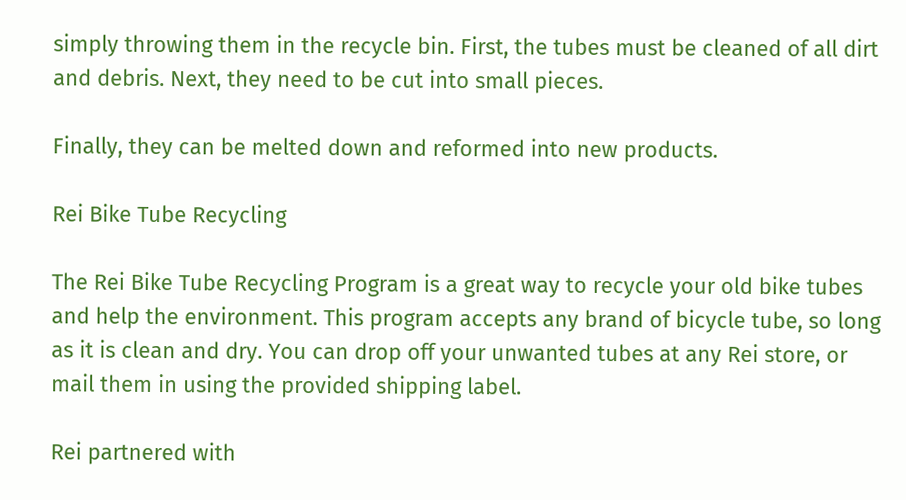simply throwing them in the recycle bin. First, the tubes must be cleaned of all dirt and debris. Next, they need to be cut into small pieces.

Finally, they can be melted down and reformed into new products.

Rei Bike Tube Recycling

The Rei Bike Tube Recycling Program is a great way to recycle your old bike tubes and help the environment. This program accepts any brand of bicycle tube, so long as it is clean and dry. You can drop off your unwanted tubes at any Rei store, or mail them in using the provided shipping label.

Rei partnered with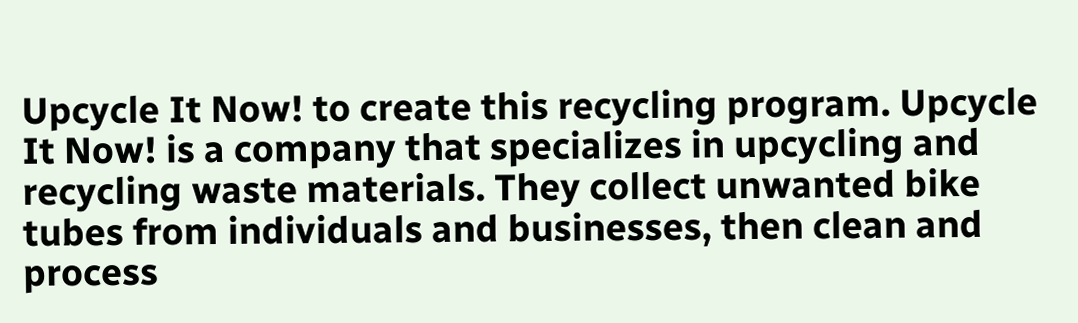Upcycle It Now! to create this recycling program. Upcycle It Now! is a company that specializes in upcycling and recycling waste materials. They collect unwanted bike tubes from individuals and businesses, then clean and process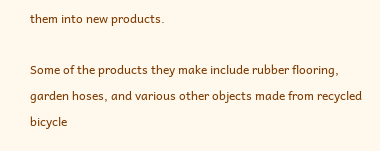them into new products.

Some of the products they make include rubber flooring, garden hoses, and various other objects made from recycled bicycle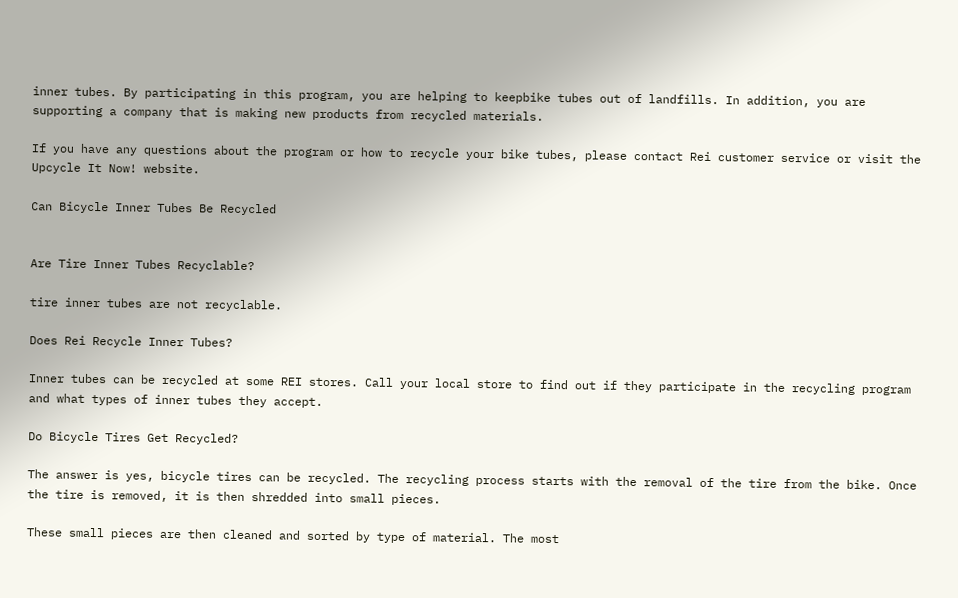inner tubes. By participating in this program, you are helping to keepbike tubes out of landfills. In addition, you are supporting a company that is making new products from recycled materials.

If you have any questions about the program or how to recycle your bike tubes, please contact Rei customer service or visit the Upcycle It Now! website.

Can Bicycle Inner Tubes Be Recycled


Are Tire Inner Tubes Recyclable?

tire inner tubes are not recyclable.

Does Rei Recycle Inner Tubes?

Inner tubes can be recycled at some REI stores. Call your local store to find out if they participate in the recycling program and what types of inner tubes they accept.

Do Bicycle Tires Get Recycled?

The answer is yes, bicycle tires can be recycled. The recycling process starts with the removal of the tire from the bike. Once the tire is removed, it is then shredded into small pieces.

These small pieces are then cleaned and sorted by type of material. The most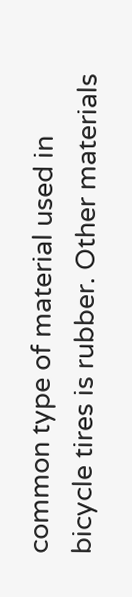common type of material used in bicycle tires is rubber. Other materials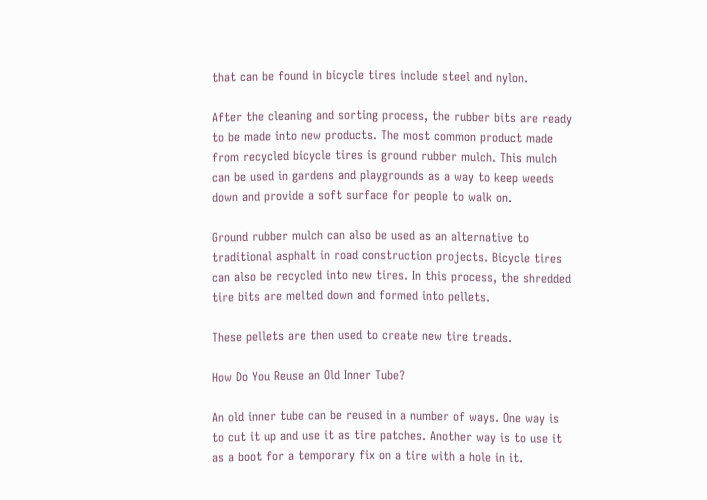that can be found in bicycle tires include steel and nylon.

After the cleaning and sorting process, the rubber bits are ready to be made into new products. The most common product made from recycled bicycle tires is ground rubber mulch. This mulch can be used in gardens and playgrounds as a way to keep weeds down and provide a soft surface for people to walk on.

Ground rubber mulch can also be used as an alternative to traditional asphalt in road construction projects. Bicycle tires can also be recycled into new tires. In this process, the shredded tire bits are melted down and formed into pellets.

These pellets are then used to create new tire treads.

How Do You Reuse an Old Inner Tube?

An old inner tube can be reused in a number of ways. One way is to cut it up and use it as tire patches. Another way is to use it as a boot for a temporary fix on a tire with a hole in it.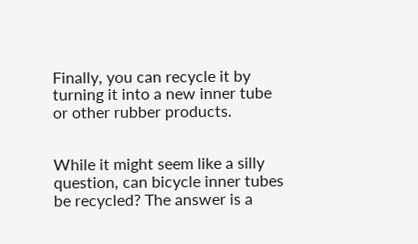Finally, you can recycle it by turning it into a new inner tube or other rubber products.


While it might seem like a silly question, can bicycle inner tubes be recycled? The answer is a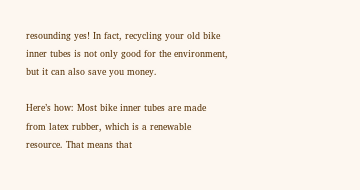resounding yes! In fact, recycling your old bike inner tubes is not only good for the environment, but it can also save you money.

Here’s how: Most bike inner tubes are made from latex rubber, which is a renewable resource. That means that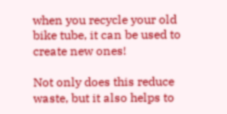when you recycle your old bike tube, it can be used to create new ones!

Not only does this reduce waste, but it also helps to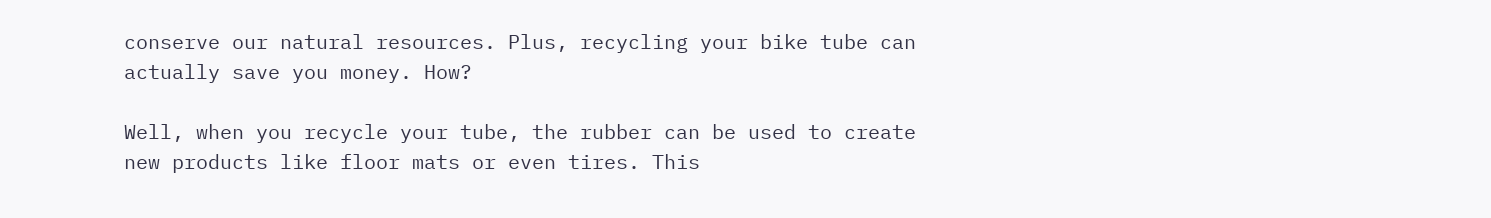conserve our natural resources. Plus, recycling your bike tube can actually save you money. How?

Well, when you recycle your tube, the rubber can be used to create new products like floor mats or even tires. This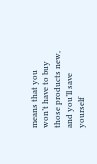means that you won’t have to buy those products new, and you’ll save yourself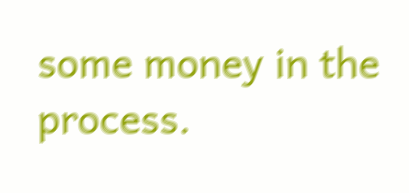some money in the process.